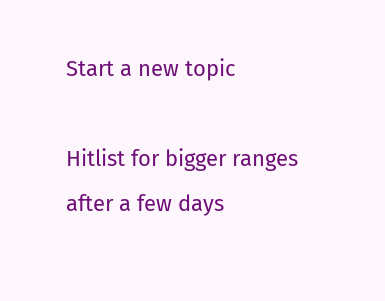Start a new topic

Hitlist for bigger ranges after a few days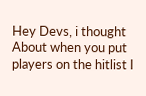Hey Devs, i thought About when you put players on the hitlist I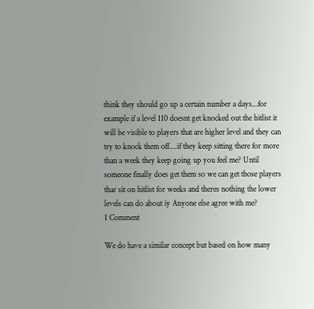think they should go up a certain number a days...for example if a level 110 doesnt get knocked out the hitlist it will be visible to players that are higher level and they can try to knock them off....if they keep sitting there for more than a week they keep going up you feel me? Until someone finally does get them so we can get those players thar sit on hitlist for weeks and theres nothing the lower levels can do about iy Anyone else agree with me?
1 Comment

We do have a similar concept but based on how many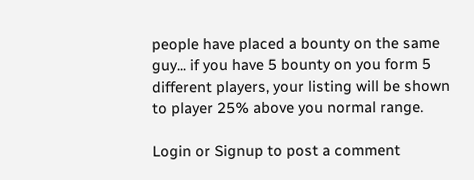people have placed a bounty on the same guy... if you have 5 bounty on you form 5 different players, your listing will be shown to player 25% above you normal range.

Login or Signup to post a comment